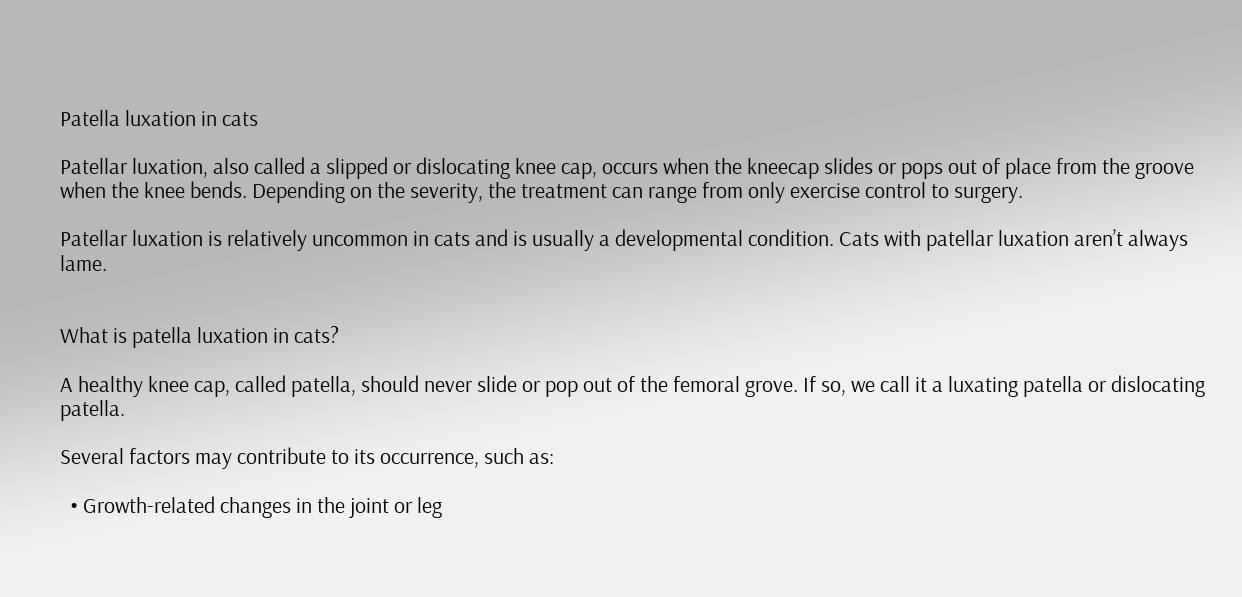Patella luxation in cats

Patellar luxation, also called a slipped or dislocating knee cap, occurs when the kneecap slides or pops out of place from the groove when the knee bends. Depending on the severity, the treatment can range from only exercise control to surgery.

Patellar luxation is relatively uncommon in cats and is usually a developmental condition. Cats with patellar luxation aren’t always lame.


What is patella luxation in cats?

A healthy knee cap, called patella, should never slide or pop out of the femoral grove. If so, we call it a luxating patella or dislocating patella.

Several factors may contribute to its occurrence, such as:

  • Growth-related changes in the joint or leg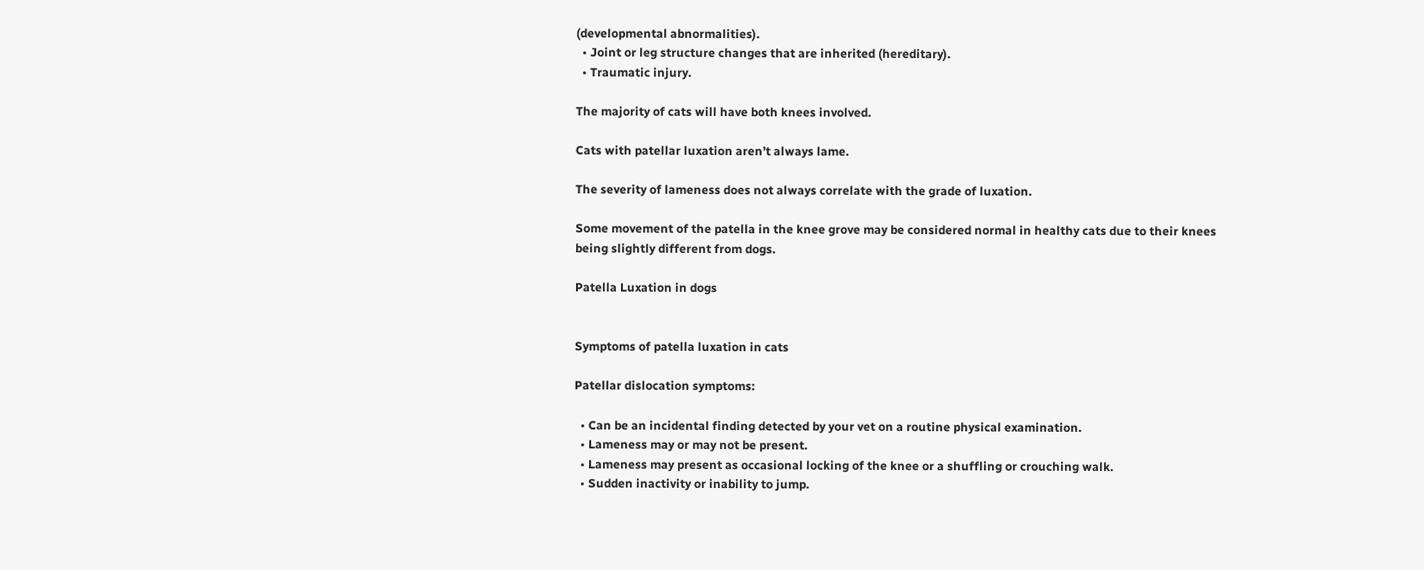(developmental abnormalities).
  • Joint or leg structure changes that are inherited (hereditary).
  • Traumatic injury.

The majority of cats will have both knees involved.

Cats with patellar luxation aren’t always lame.

The severity of lameness does not always correlate with the grade of luxation.

Some movement of the patella in the knee grove may be considered normal in healthy cats due to their knees being slightly different from dogs.

Patella Luxation in dogs


Symptoms of patella luxation in cats

Patellar dislocation symptoms:

  • Can be an incidental finding detected by your vet on a routine physical examination.
  • Lameness may or may not be present.
  • Lameness may present as occasional locking of the knee or a shuffling or crouching walk.
  • Sudden inactivity or inability to jump.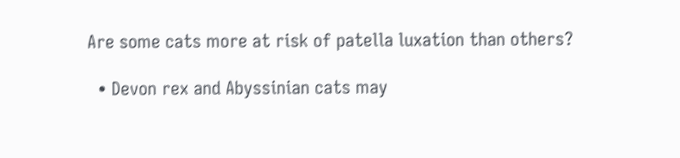Are some cats more at risk of patella luxation than others?

  • Devon rex and Abyssinian cats may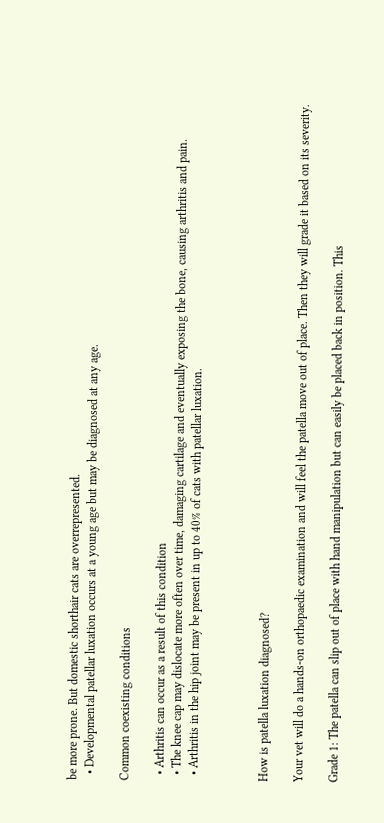be more prone. But domestic shorthair cats are overrepresented.
  • Developmental patellar luxation occurs at a young age but may be diagnosed at any age.

Common coexisting conditions

  • Arthritis can occur as a result of this condition
  • The knee cap may dislocate more often over time, damaging cartilage and eventually exposing the bone, causing arthritis and pain.
  • Arthritis in the hip joint may be present in up to 40% of cats with patellar luxation.



How is patella luxation diagnosed?

Your vet will do a hands-on orthopaedic examination and will feel the patella move out of place. Then they will grade it based on its severity.

Grade 1: The patella can slip out of place with hand manipulation but can easily be placed back in position. This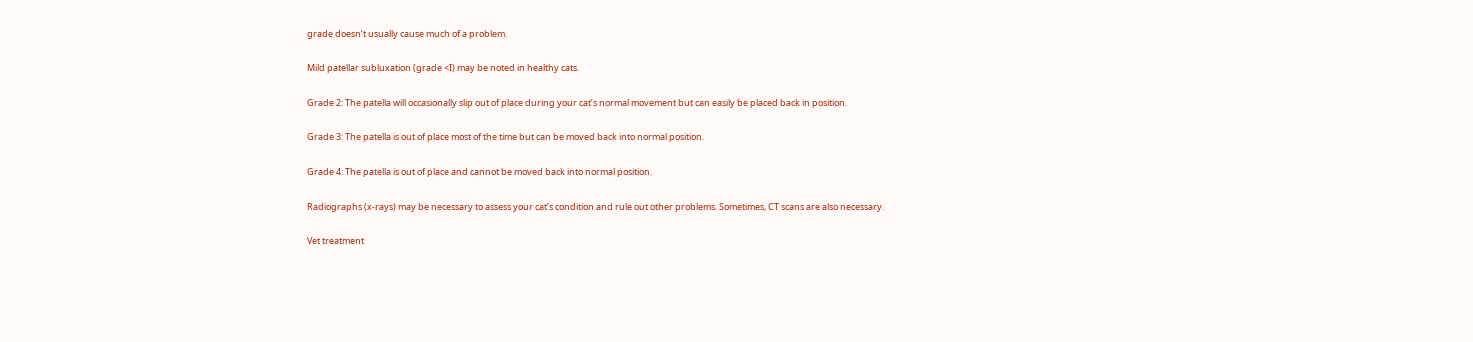grade doesn’t usually cause much of a problem.

Mild patellar subluxation (grade <I) may be noted in healthy cats.

Grade 2: The patella will occasionally slip out of place during your cat’s normal movement but can easily be placed back in position.

Grade 3: The patella is out of place most of the time but can be moved back into normal position.

Grade 4: The patella is out of place and cannot be moved back into normal position.

Radiographs (x-rays) may be necessary to assess your cat’s condition and rule out other problems. Sometimes, CT scans are also necessary.

Vet treatment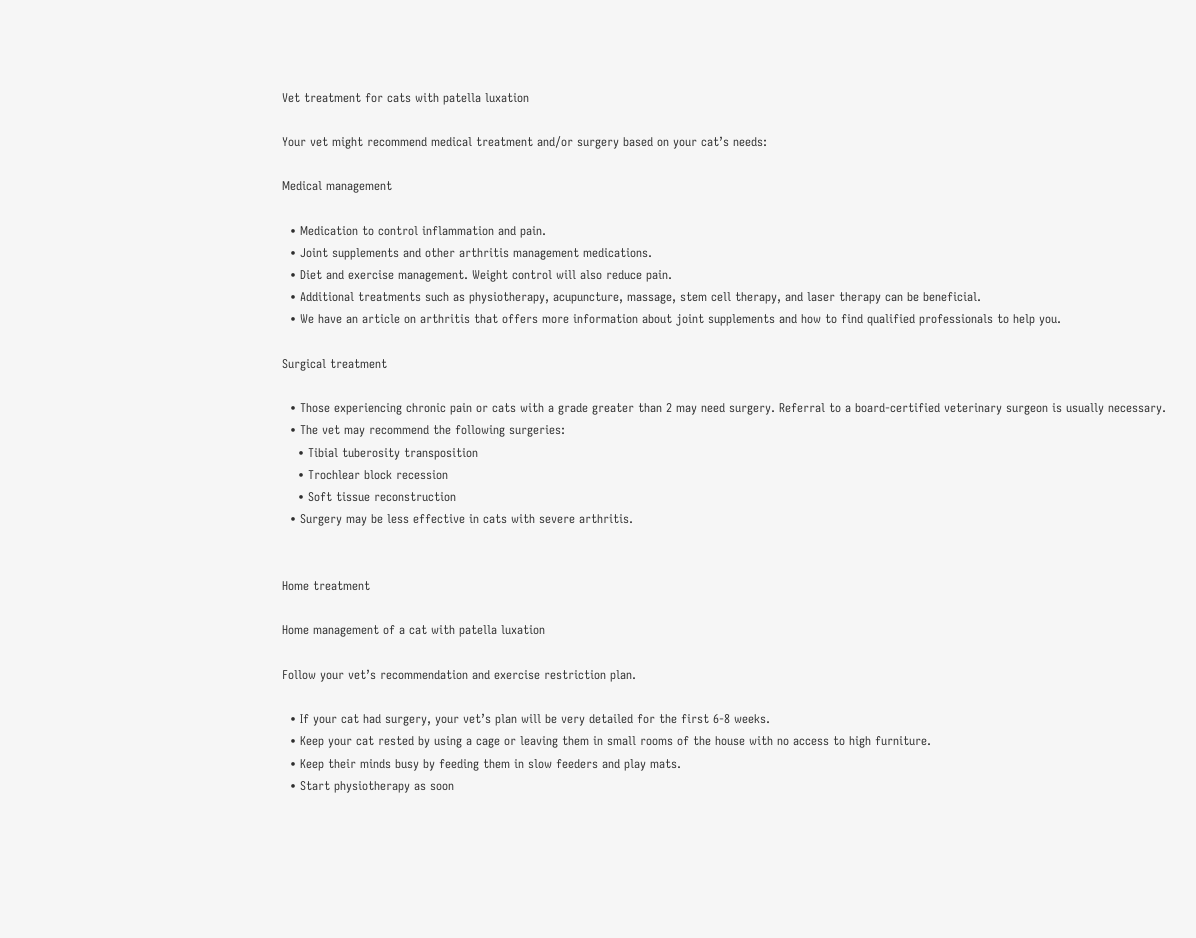Vet treatment for cats with patella luxation

Your vet might recommend medical treatment and/or surgery based on your cat’s needs:

Medical management

  • Medication to control inflammation and pain.
  • Joint supplements and other arthritis management medications.
  • Diet and exercise management. Weight control will also reduce pain.
  • Additional treatments such as physiotherapy, acupuncture, massage, stem cell therapy, and laser therapy can be beneficial.
  • We have an article on arthritis that offers more information about joint supplements and how to find qualified professionals to help you.

Surgical treatment

  • Those experiencing chronic pain or cats with a grade greater than 2 may need surgery. Referral to a board-certified veterinary surgeon is usually necessary.
  • The vet may recommend the following surgeries:
    • Tibial tuberosity transposition
    • Trochlear block recession
    • Soft tissue reconstruction
  • Surgery may be less effective in cats with severe arthritis.


Home treatment

Home management of a cat with patella luxation

Follow your vet’s recommendation and exercise restriction plan.

  • If your cat had surgery, your vet’s plan will be very detailed for the first 6-8 weeks.
  • Keep your cat rested by using a cage or leaving them in small rooms of the house with no access to high furniture.
  • Keep their minds busy by feeding them in slow feeders and play mats.
  • Start physiotherapy as soon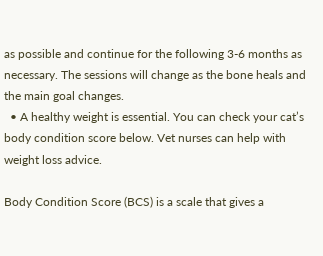as possible and continue for the following 3-6 months as necessary. The sessions will change as the bone heals and the main goal changes.
  • A healthy weight is essential. You can check your cat’s body condition score below. Vet nurses can help with weight loss advice.

Body Condition Score (BCS) is a scale that gives a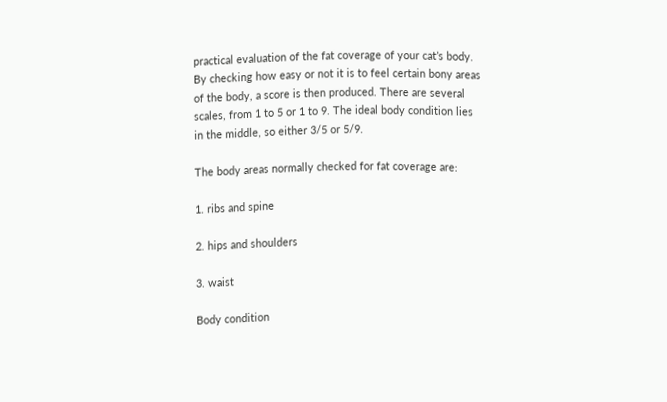practical evaluation of the fat coverage of your cat’s body. By checking how easy or not it is to feel certain bony areas of the body, a score is then produced. There are several scales, from 1 to 5 or 1 to 9. The ideal body condition lies in the middle, so either 3/5 or 5/9.

The body areas normally checked for fat coverage are:

1. ribs and spine

2. hips and shoulders

3. waist

Body condition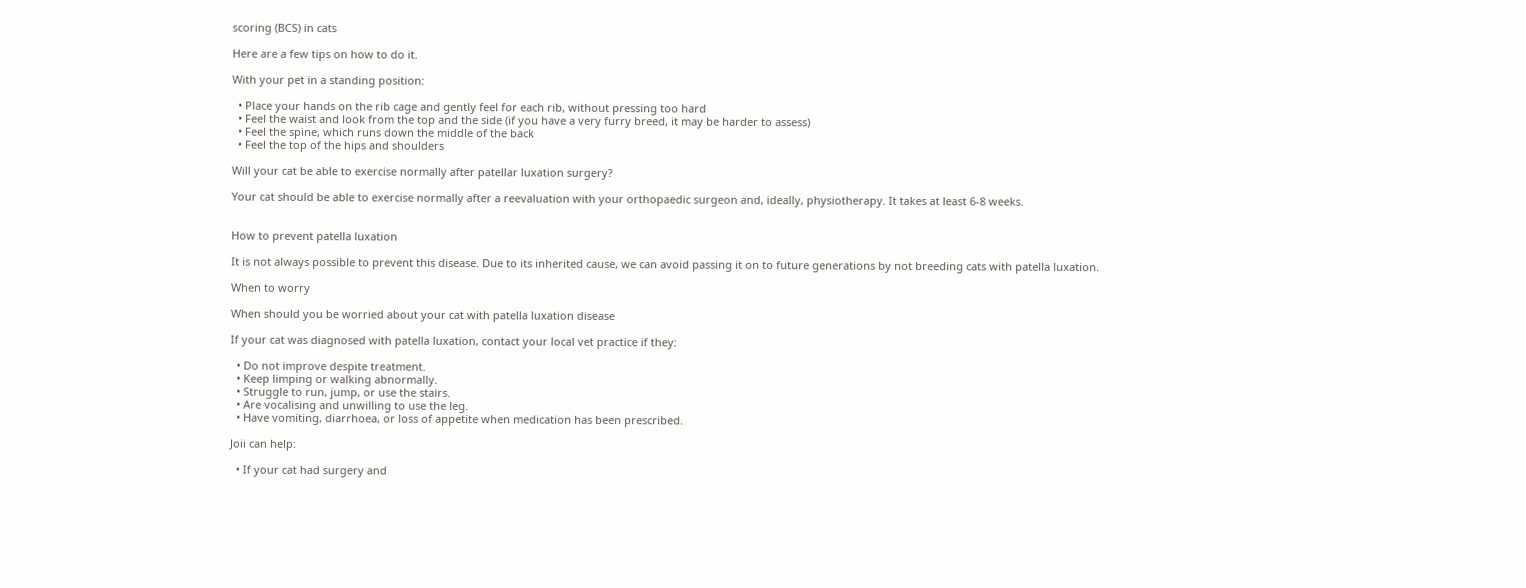scoring (BCS) in cats

Here are a few tips on how to do it.

With your pet in a standing position:

  • Place your hands on the rib cage and gently feel for each rib, without pressing too hard
  • Feel the waist and look from the top and the side (if you have a very furry breed, it may be harder to assess)
  • Feel the spine, which runs down the middle of the back
  • Feel the top of the hips and shoulders

Will your cat be able to exercise normally after patellar luxation surgery?

Your cat should be able to exercise normally after a reevaluation with your orthopaedic surgeon and, ideally, physiotherapy. It takes at least 6-8 weeks.


How to prevent patella luxation

It is not always possible to prevent this disease. Due to its inherited cause, we can avoid passing it on to future generations by not breeding cats with patella luxation.

When to worry

When should you be worried about your cat with patella luxation disease

If your cat was diagnosed with patella luxation, contact your local vet practice if they:

  • Do not improve despite treatment.
  • Keep limping or walking abnormally.
  • Struggle to run, jump, or use the stairs.
  • Are vocalising and unwilling to use the leg.
  • Have vomiting, diarrhoea, or loss of appetite when medication has been prescribed.

Joii can help:

  • If your cat had surgery and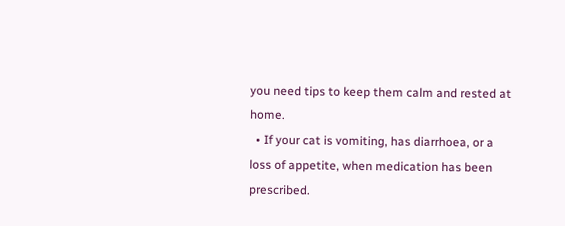you need tips to keep them calm and rested at home.
  • If your cat is vomiting, has diarrhoea, or a loss of appetite, when medication has been prescribed.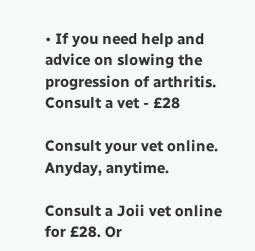• If you need help and advice on slowing the progression of arthritis.
Consult a vet - £28

Consult your vet online. Anyday, anytime.

Consult a Joii vet online for £28. Or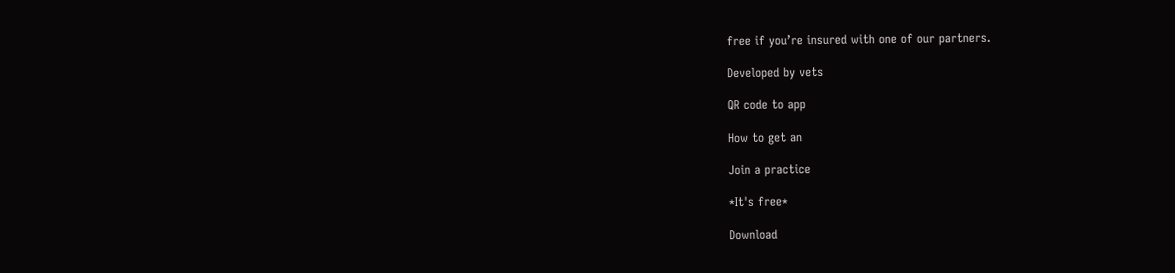free if you’re insured with one of our partners.

Developed by vets

QR code to app

How to get an

Join a practice

*It's free*

Download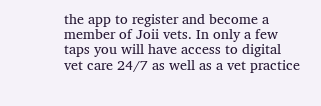the app to register and become a member of Joii vets. In only a few taps you will have access to digital vet care 24/7 as well as a vet practice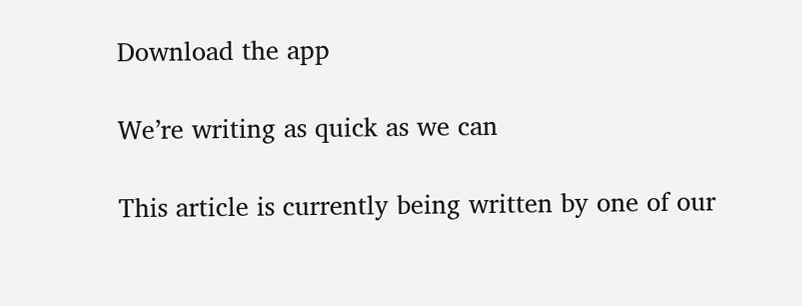Download the app

We’re writing as quick as we can

This article is currently being written by one of our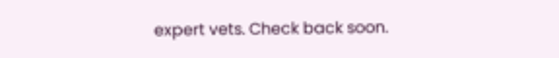expert vets. Check back soon.